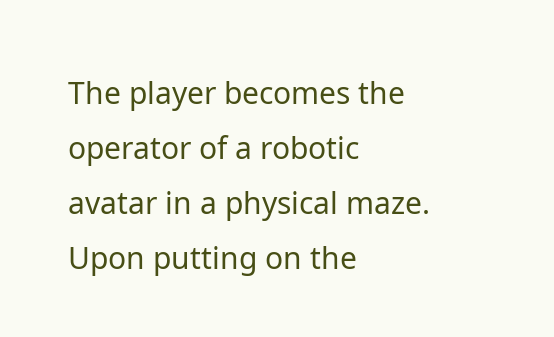The player becomes the operator of a robotic avatar in a physical maze. Upon putting on the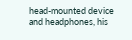head-mounted device and headphones, his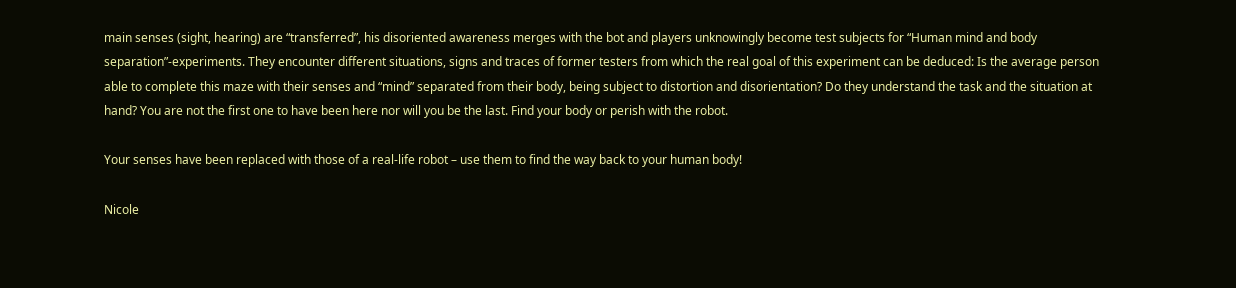main senses (sight, hearing) are “transferred”, his disoriented awareness merges with the bot and players unknowingly become test subjects for “Human mind and body separation”-experiments. They encounter different situations, signs and traces of former testers from which the real goal of this experiment can be deduced: Is the average person able to complete this maze with their senses and “mind” separated from their body, being subject to distortion and disorientation? Do they understand the task and the situation at hand? You are not the first one to have been here nor will you be the last. Find your body or perish with the robot.

Your senses have been replaced with those of a real-life robot – use them to find the way back to your human body!

Nicole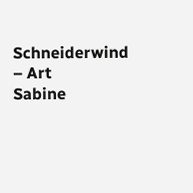Schneiderwind – Art
Sabine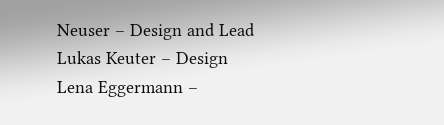Neuser – Design and Lead
Lukas Keuter – Design
Lena Eggermann –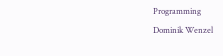Programming
Dominik Wenzel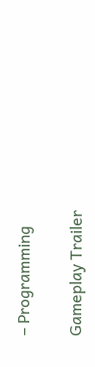– Programming

Gameplay Trailer